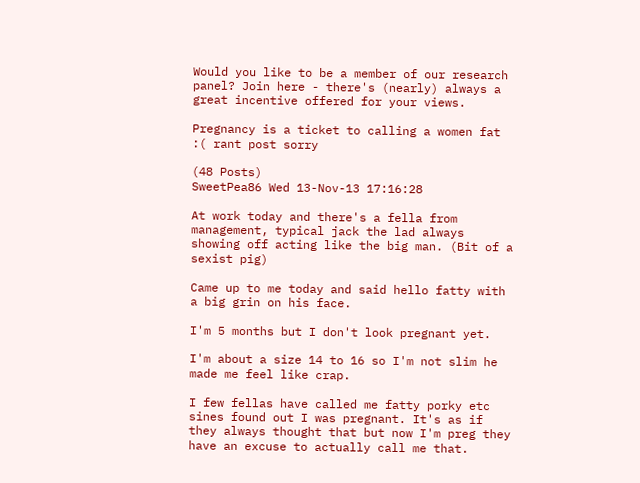Would you like to be a member of our research panel? Join here - there's (nearly) always a great incentive offered for your views.

Pregnancy is a ticket to calling a women fat :( rant post sorry

(48 Posts)
SweetPea86 Wed 13-Nov-13 17:16:28

At work today and there's a fella from management, typical jack the lad always showing off acting like the big man. (Bit of a sexist pig)

Came up to me today and said hello fatty with a big grin on his face.

I'm 5 months but I don't look pregnant yet.

I'm about a size 14 to 16 so I'm not slim he made me feel like crap.

I few fellas have called me fatty porky etc sines found out I was pregnant. It's as if they always thought that but now I'm preg they have an excuse to actually call me that.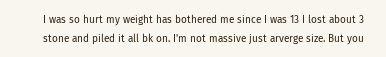I was so hurt my weight has bothered me since I was 13 I lost about 3 stone and piled it all bk on. I'm not massive just arverge size. But you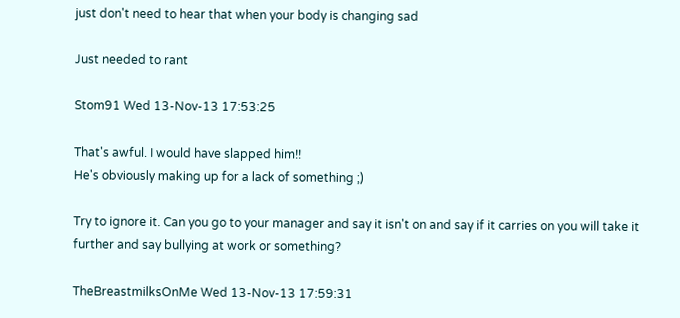just don't need to hear that when your body is changing sad

Just needed to rant

Stom91 Wed 13-Nov-13 17:53:25

That's awful. I would have slapped him!!
He's obviously making up for a lack of something ;)

Try to ignore it. Can you go to your manager and say it isn't on and say if it carries on you will take it further and say bullying at work or something?

TheBreastmilksOnMe Wed 13-Nov-13 17:59:31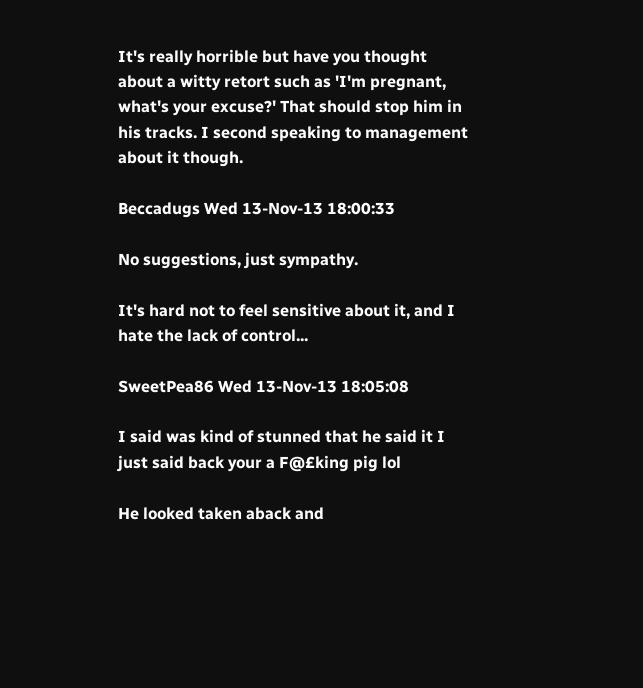It's really horrible but have you thought about a witty retort such as 'I'm pregnant, what's your excuse?' That should stop him in his tracks. I second speaking to management about it though.

Beccadugs Wed 13-Nov-13 18:00:33

No suggestions, just sympathy.

It's hard not to feel sensitive about it, and I hate the lack of control...

SweetPea86 Wed 13-Nov-13 18:05:08

I said was kind of stunned that he said it I just said back your a F@£king pig lol

He looked taken aback and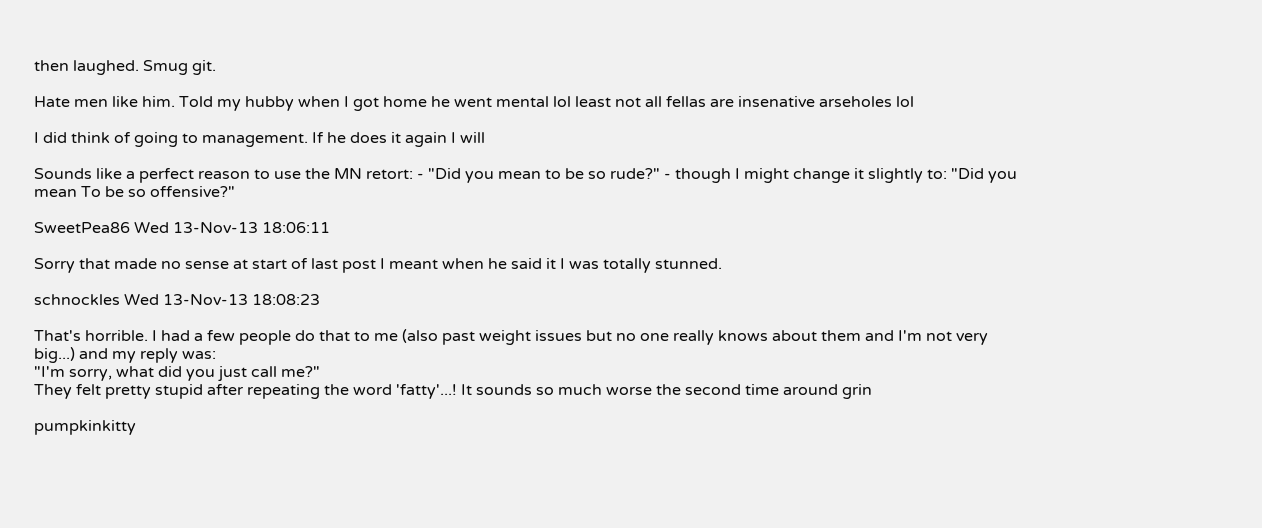then laughed. Smug git.

Hate men like him. Told my hubby when I got home he went mental lol least not all fellas are insenative arseholes lol

I did think of going to management. If he does it again I will

Sounds like a perfect reason to use the MN retort: - "Did you mean to be so rude?" - though I might change it slightly to: "Did you mean To be so offensive?"

SweetPea86 Wed 13-Nov-13 18:06:11

Sorry that made no sense at start of last post I meant when he said it I was totally stunned.

schnockles Wed 13-Nov-13 18:08:23

That's horrible. I had a few people do that to me (also past weight issues but no one really knows about them and I'm not very big...) and my reply was:
"I'm sorry, what did you just call me?"
They felt pretty stupid after repeating the word 'fatty'...! It sounds so much worse the second time around grin

pumpkinkitty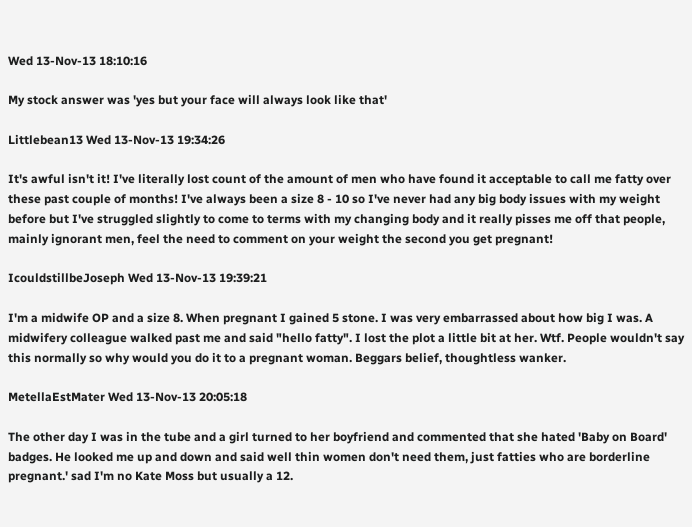Wed 13-Nov-13 18:10:16

My stock answer was 'yes but your face will always look like that'

Littlebean13 Wed 13-Nov-13 19:34:26

It's awful isn't it! I've literally lost count of the amount of men who have found it acceptable to call me fatty over these past couple of months! I've always been a size 8 - 10 so I've never had any big body issues with my weight before but I've struggled slightly to come to terms with my changing body and it really pisses me off that people, mainly ignorant men, feel the need to comment on your weight the second you get pregnant!

IcouldstillbeJoseph Wed 13-Nov-13 19:39:21

I'm a midwife OP and a size 8. When pregnant I gained 5 stone. I was very embarrassed about how big I was. A midwifery colleague walked past me and said "hello fatty". I lost the plot a little bit at her. Wtf. People wouldn't say this normally so why would you do it to a pregnant woman. Beggars belief, thoughtless wanker.

MetellaEstMater Wed 13-Nov-13 20:05:18

The other day I was in the tube and a girl turned to her boyfriend and commented that she hated 'Baby on Board' badges. He looked me up and down and said well thin women don't need them, just fatties who are borderline pregnant.' sad I'm no Kate Moss but usually a 12.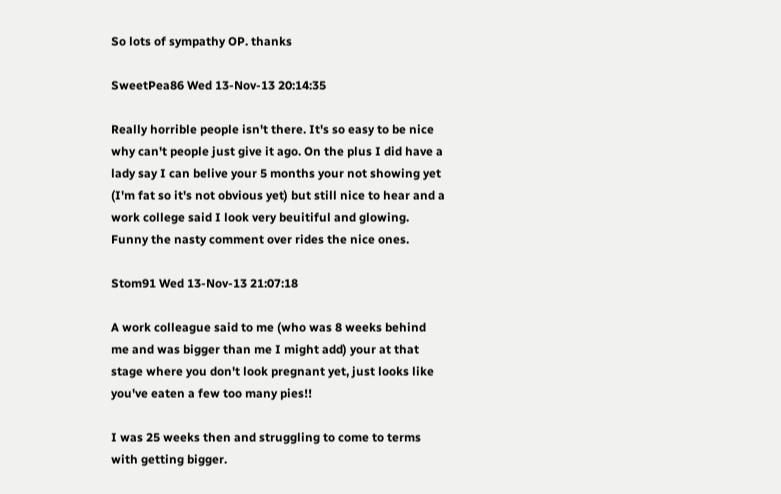So lots of sympathy OP. thanks

SweetPea86 Wed 13-Nov-13 20:14:35

Really horrible people isn't there. It's so easy to be nice why can't people just give it ago. On the plus I did have a lady say I can belive your 5 months your not showing yet (I'm fat so it's not obvious yet) but still nice to hear and a work college said I look very beuitiful and glowing. Funny the nasty comment over rides the nice ones.

Stom91 Wed 13-Nov-13 21:07:18

A work colleague said to me (who was 8 weeks behind me and was bigger than me I might add) your at that stage where you don't look pregnant yet, just looks like you've eaten a few too many pies!!

I was 25 weeks then and struggling to come to terms with getting bigger.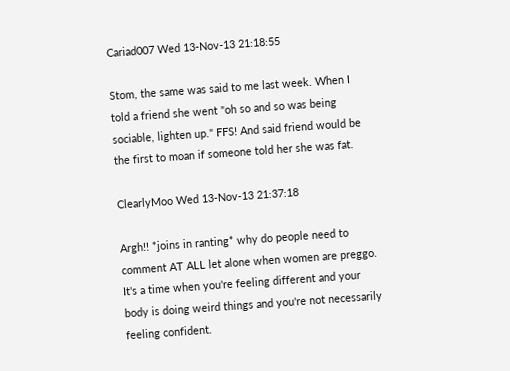Cariad007 Wed 13-Nov-13 21:18:55

Stom, the same was said to me last week. When I told a friend she went "oh so and so was being sociable, lighten up." FFS! And said friend would be the first to moan if someone told her she was fat.

ClearlyMoo Wed 13-Nov-13 21:37:18

Argh!! *joins in ranting* why do people need to comment AT ALL let alone when women are preggo. It's a time when you're feeling different and your body is doing weird things and you're not necessarily feeling confident.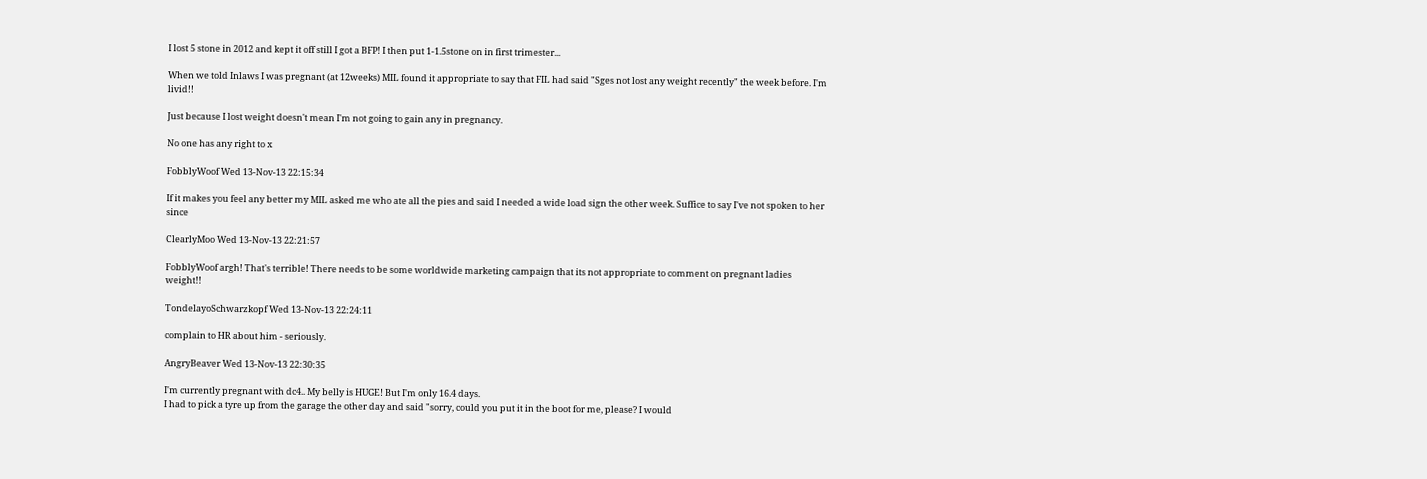I lost 5 stone in 2012 and kept it off still I got a BFP! I then put 1-1.5stone on in first trimester...

When we told Inlaws I was pregnant (at 12weeks) MIL found it appropriate to say that FIL had said "Sges not lost any weight recently" the week before. I'm livid!!

Just because I lost weight doesn't mean I'm not going to gain any in pregnancy.

No one has any right to x

FobblyWoof Wed 13-Nov-13 22:15:34

If it makes you feel any better my MIL asked me who ate all the pies and said I needed a wide load sign the other week. Suffice to say I've not spoken to her since

ClearlyMoo Wed 13-Nov-13 22:21:57

FobblyWoof argh! That's terrible! There needs to be some worldwide marketing campaign that its not appropriate to comment on pregnant ladies weight!!

TondelayoSchwarzkopf Wed 13-Nov-13 22:24:11

complain to HR about him - seriously.

AngryBeaver Wed 13-Nov-13 22:30:35

I'm currently pregnant with dc4.. My belly is HUGE! But I'm only 16.4 days.
I had to pick a tyre up from the garage the other day and said "sorry, could you put it in the boot for me, please? I would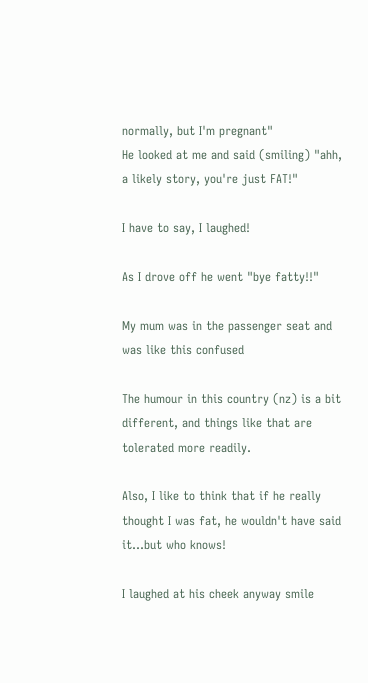normally, but I'm pregnant"
He looked at me and said (smiling) "ahh, a likely story, you're just FAT!"

I have to say, I laughed!

As I drove off he went "bye fatty!!"

My mum was in the passenger seat and was like this confused

The humour in this country (nz) is a bit different, and things like that are tolerated more readily.

Also, I like to think that if he really thought I was fat, he wouldn't have said it...but who knows!

I laughed at his cheek anyway smile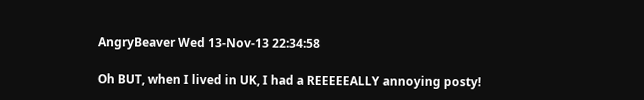AngryBeaver Wed 13-Nov-13 22:34:58

Oh BUT, when I lived in UK, I had a REEEEEALLY annoying posty!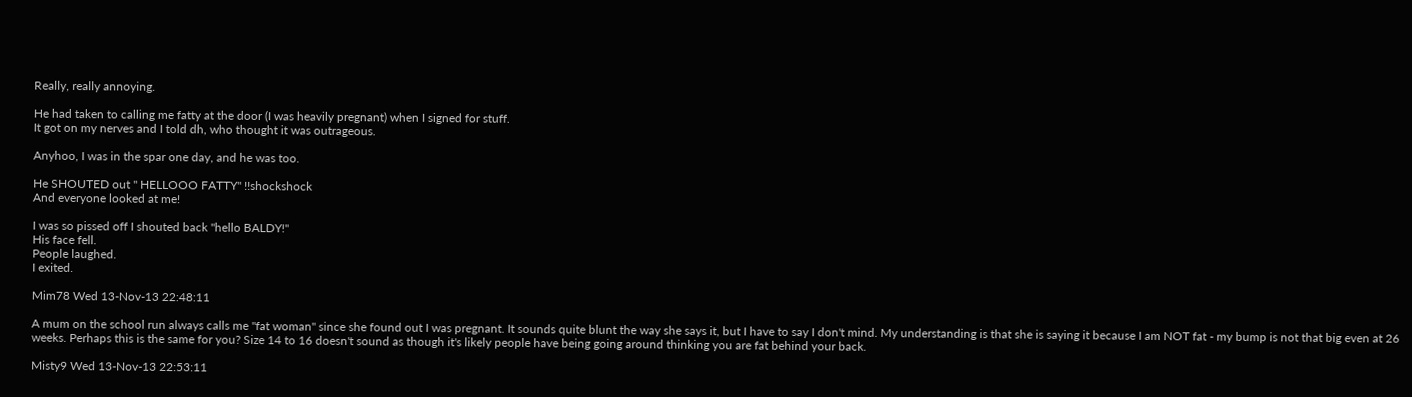Really, really annoying.

He had taken to calling me fatty at the door (I was heavily pregnant) when I signed for stuff.
It got on my nerves and I told dh, who thought it was outrageous.

Anyhoo, I was in the spar one day, and he was too.

He SHOUTED out " HELLOOO FATTY" !!shockshock
And everyone looked at me!

I was so pissed off I shouted back "hello BALDY!"
His face fell.
People laughed.
I exited.

Mim78 Wed 13-Nov-13 22:48:11

A mum on the school run always calls me "fat woman" since she found out I was pregnant. It sounds quite blunt the way she says it, but I have to say I don't mind. My understanding is that she is saying it because I am NOT fat - my bump is not that big even at 26 weeks. Perhaps this is the same for you? Size 14 to 16 doesn't sound as though it's likely people have being going around thinking you are fat behind your back.

Misty9 Wed 13-Nov-13 22:53:11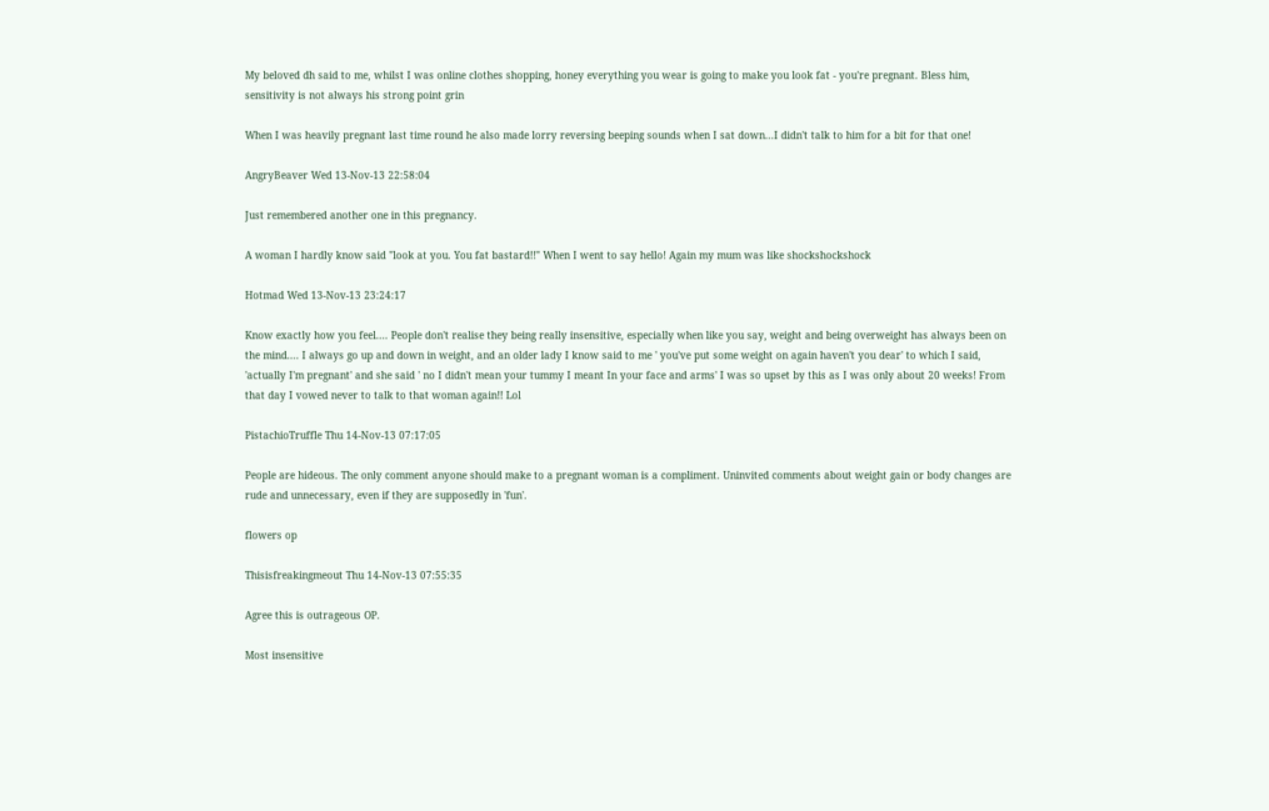My beloved dh said to me, whilst I was online clothes shopping, honey everything you wear is going to make you look fat - you're pregnant. Bless him, sensitivity is not always his strong point grin

When I was heavily pregnant last time round he also made lorry reversing beeping sounds when I sat down...I didn't talk to him for a bit for that one!

AngryBeaver Wed 13-Nov-13 22:58:04

Just remembered another one in this pregnancy.

A woman I hardly know said "look at you. You fat bastard!!" When I went to say hello! Again my mum was like shockshockshock

Hotmad Wed 13-Nov-13 23:24:17

Know exactly how you feel.... People don't realise they being really insensitive, especially when like you say, weight and being overweight has always been on the mind.... I always go up and down in weight, and an older lady I know said to me ' you've put some weight on again haven't you dear' to which I said, 'actually I'm pregnant' and she said ' no I didn't mean your tummy I meant In your face and arms' I was so upset by this as I was only about 20 weeks! From that day I vowed never to talk to that woman again!! Lol

PistachioTruffle Thu 14-Nov-13 07:17:05

People are hideous. The only comment anyone should make to a pregnant woman is a compliment. Uninvited comments about weight gain or body changes are rude and unnecessary, even if they are supposedly in 'fun'.

flowers op

Thisisfreakingmeout Thu 14-Nov-13 07:55:35

Agree this is outrageous OP.

Most insensitive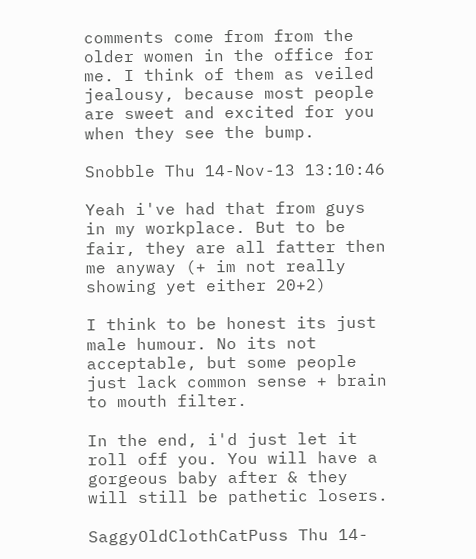comments come from from the older women in the office for me. I think of them as veiled jealousy, because most people are sweet and excited for you when they see the bump.

Snobble Thu 14-Nov-13 13:10:46

Yeah i've had that from guys in my workplace. But to be fair, they are all fatter then me anyway (+ im not really showing yet either 20+2)

I think to be honest its just male humour. No its not acceptable, but some people just lack common sense + brain to mouth filter.

In the end, i'd just let it roll off you. You will have a gorgeous baby after & they will still be pathetic losers.

SaggyOldClothCatPuss Thu 14-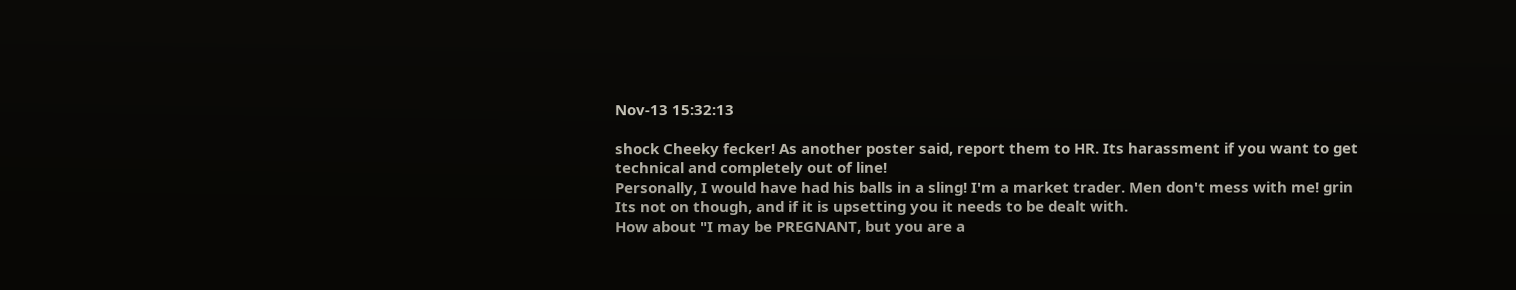Nov-13 15:32:13

shock Cheeky fecker! As another poster said, report them to HR. Its harassment if you want to get technical and completely out of line!
Personally, I would have had his balls in a sling! I'm a market trader. Men don't mess with me! grin
Its not on though, and if it is upsetting you it needs to be dealt with.
How about "I may be PREGNANT, but you are a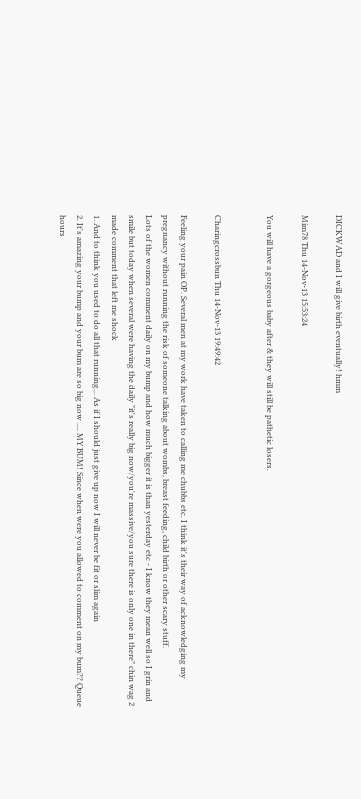DICKWAD and I will give birth eventually! hmm

Mim78 Thu 14-Nov-13 15:53:24

You will have a gorgeous baby after & they will still be pathetic losers.


Charingcrossbun Thu 14-Nov-13 19:49:42

Feeling your pain OP. Several men at my work have taken to calling me chubbs etc. I think it's their way of acknowledging my pregnancy without running the risk of someone talking about wombs, breast feeding, child birth or other scary stuff.
Lots of the women comment daily on my bump and how much bigger it is than yesterday etc - I know they mean well so I grin and smile but today when several were having the daily "it's really big now/you're massive/you sure there is only one in there" chin wag 2 made comment that left me shock
1. And to think you used to do all that running... As if I should just give up now I will never be fit or slim again
2. It's amazing your bump and your bum are so big now .... MY BUM! Since when were you allowed to comment on my bum?? Queue hours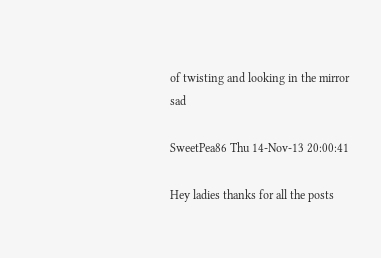of twisting and looking in the mirror sad

SweetPea86 Thu 14-Nov-13 20:00:41

Hey ladies thanks for all the posts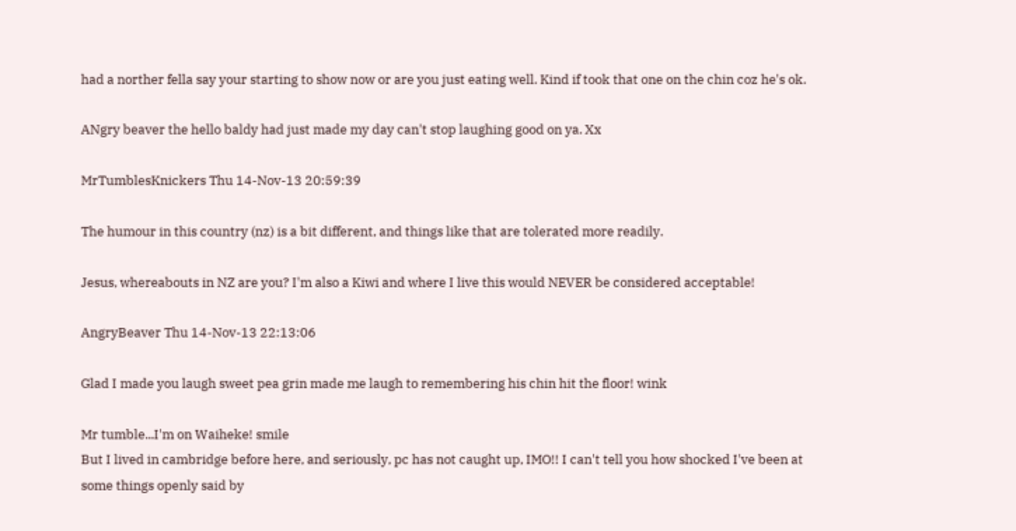had a norther fella say your starting to show now or are you just eating well. Kind if took that one on the chin coz he's ok.

ANgry beaver the hello baldy had just made my day can't stop laughing good on ya. Xx

MrTumblesKnickers Thu 14-Nov-13 20:59:39

The humour in this country (nz) is a bit different, and things like that are tolerated more readily.

Jesus, whereabouts in NZ are you? I'm also a Kiwi and where I live this would NEVER be considered acceptable!

AngryBeaver Thu 14-Nov-13 22:13:06

Glad I made you laugh sweet pea grin made me laugh to remembering his chin hit the floor! wink

Mr tumble...I'm on Waiheke! smile
But I lived in cambridge before here, and seriously, pc has not caught up, IMO!! I can't tell you how shocked I've been at some things openly said by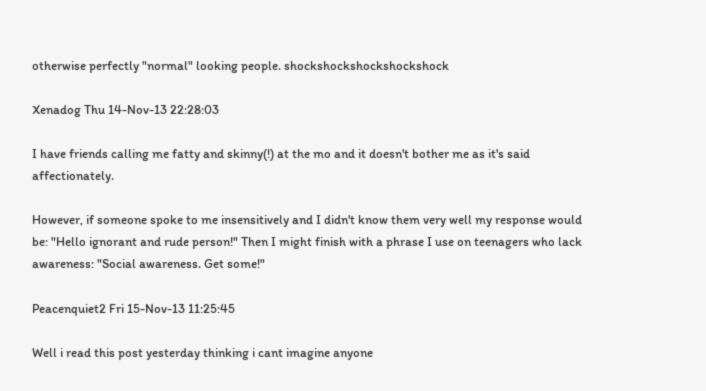otherwise perfectly "normal" looking people. shockshockshockshockshock

Xenadog Thu 14-Nov-13 22:28:03

I have friends calling me fatty and skinny(!) at the mo and it doesn't bother me as it's said affectionately.

However, if someone spoke to me insensitively and I didn't know them very well my response would be: "Hello ignorant and rude person!" Then I might finish with a phrase I use on teenagers who lack awareness: "Social awareness. Get some!"

Peacenquiet2 Fri 15-Nov-13 11:25:45

Well i read this post yesterday thinking i cant imagine anyone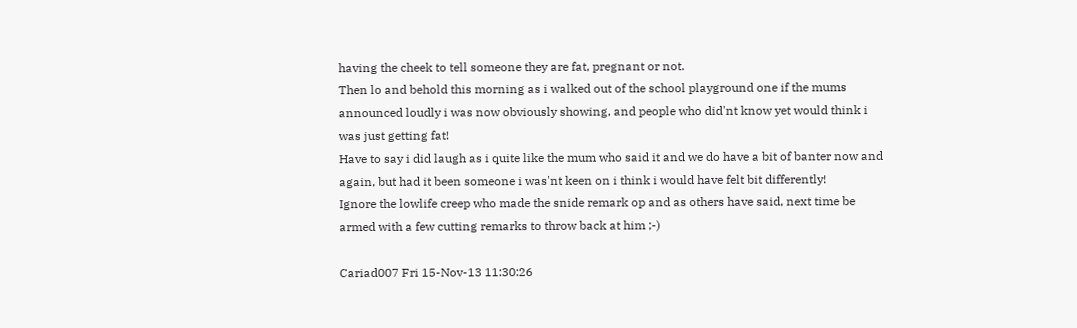having the cheek to tell someone they are fat, pregnant or not.
Then lo and behold this morning as i walked out of the school playground one if the mums announced loudly i was now obviously showing, and people who did'nt know yet would think i was just getting fat!
Have to say i did laugh as i quite like the mum who said it and we do have a bit of banter now and again, but had it been someone i was'nt keen on i think i would have felt bit differently!
Ignore the lowlife creep who made the snide remark op and as others have said, next time be armed with a few cutting remarks to throw back at him ;-)

Cariad007 Fri 15-Nov-13 11:30:26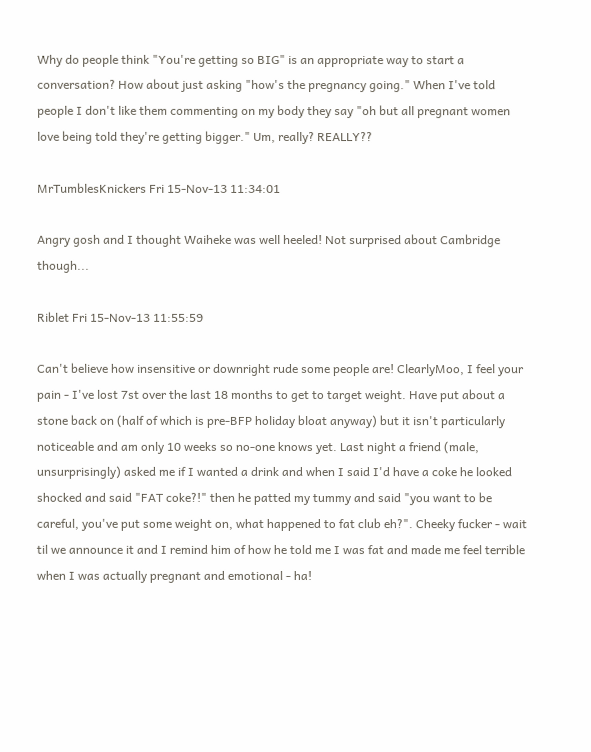Why do people think "You're getting so BIG" is an appropriate way to start a conversation? How about just asking "how's the pregnancy going." When I've told people I don't like them commenting on my body they say "oh but all pregnant women love being told they're getting bigger." Um, really? REALLY??

MrTumblesKnickers Fri 15-Nov-13 11:34:01

Angry gosh and I thought Waiheke was well heeled! Not surprised about Cambridge though...

Riblet Fri 15-Nov-13 11:55:59

Can't believe how insensitive or downright rude some people are! ClearlyMoo, I feel your pain - I've lost 7st over the last 18 months to get to target weight. Have put about a stone back on (half of which is pre-BFP holiday bloat anyway) but it isn't particularly noticeable and am only 10 weeks so no-one knows yet. Last night a friend (male, unsurprisingly) asked me if I wanted a drink and when I said I'd have a coke he looked shocked and said "FAT coke?!" then he patted my tummy and said "you want to be careful, you've put some weight on, what happened to fat club eh?". Cheeky fucker - wait til we announce it and I remind him of how he told me I was fat and made me feel terrible when I was actually pregnant and emotional - ha!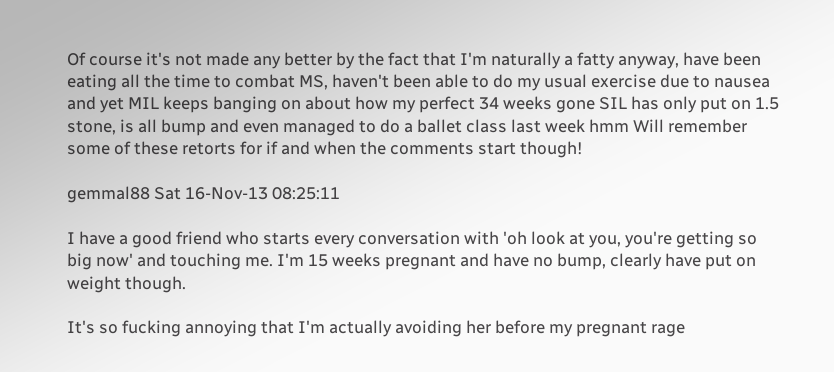Of course it's not made any better by the fact that I'm naturally a fatty anyway, have been eating all the time to combat MS, haven't been able to do my usual exercise due to nausea and yet MIL keeps banging on about how my perfect 34 weeks gone SIL has only put on 1.5 stone, is all bump and even managed to do a ballet class last week hmm Will remember some of these retorts for if and when the comments start though!

gemmal88 Sat 16-Nov-13 08:25:11

I have a good friend who starts every conversation with 'oh look at you, you're getting so big now' and touching me. I'm 15 weeks pregnant and have no bump, clearly have put on weight though.

It's so fucking annoying that I'm actually avoiding her before my pregnant rage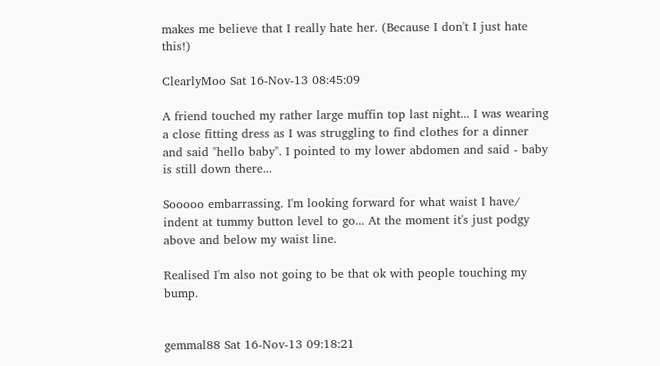makes me believe that I really hate her. (Because I don't I just hate this!)

ClearlyMoo Sat 16-Nov-13 08:45:09

A friend touched my rather large muffin top last night... I was wearing a close fitting dress as I was struggling to find clothes for a dinner and said "hello baby". I pointed to my lower abdomen and said - baby is still down there...

Sooooo embarrassing. I'm looking forward for what waist I have/ indent at tummy button level to go... At the moment it's just podgy above and below my waist line.

Realised I'm also not going to be that ok with people touching my bump.


gemmal88 Sat 16-Nov-13 09:18:21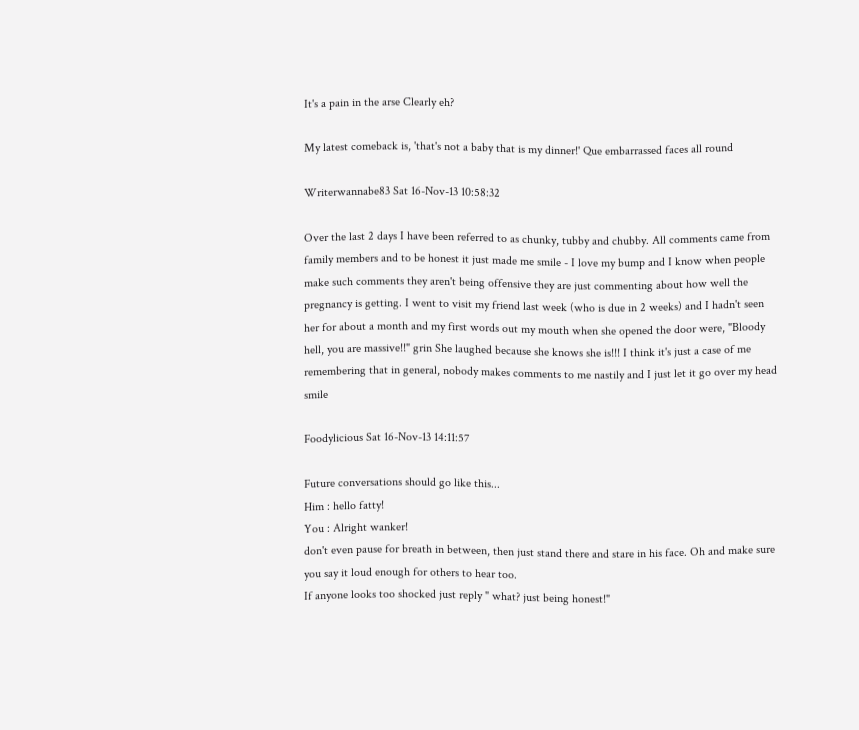It's a pain in the arse Clearly eh?

My latest comeback is, 'that's not a baby that is my dinner!' Que embarrassed faces all round

Writerwannabe83 Sat 16-Nov-13 10:58:32

Over the last 2 days I have been referred to as chunky, tubby and chubby. All comments came from family members and to be honest it just made me smile - I love my bump and I know when people make such comments they aren't being offensive they are just commenting about how well the pregnancy is getting. I went to visit my friend last week (who is due in 2 weeks) and I hadn't seen her for about a month and my first words out my mouth when she opened the door were, "Bloody hell, you are massive!!" grin She laughed because she knows she is!!! I think it's just a case of me remembering that in general, nobody makes comments to me nastily and I just let it go over my head smile

Foodylicious Sat 16-Nov-13 14:11:57

Future conversations should go like this...
Him : hello fatty!
You : Alright wanker!
don't even pause for breath in between, then just stand there and stare in his face. Oh and make sure you say it loud enough for others to hear too.
If anyone looks too shocked just reply " what? just being honest!"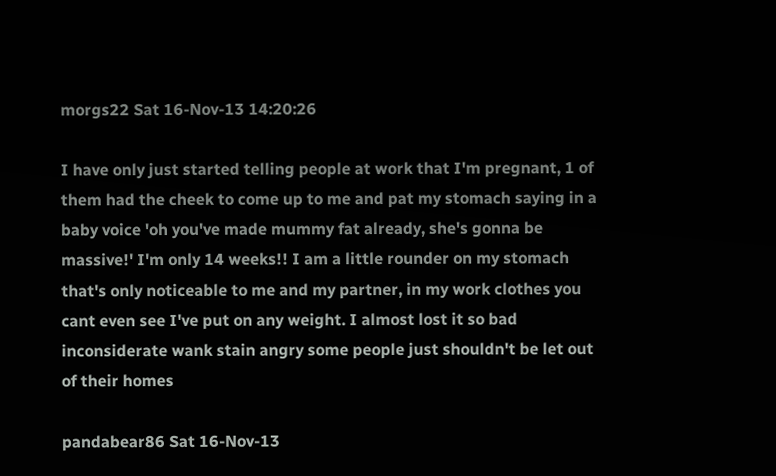morgs22 Sat 16-Nov-13 14:20:26

I have only just started telling people at work that I'm pregnant, 1 of them had the cheek to come up to me and pat my stomach saying in a baby voice 'oh you've made mummy fat already, she's gonna be massive!' I'm only 14 weeks!! I am a little rounder on my stomach that's only noticeable to me and my partner, in my work clothes you cant even see I've put on any weight. I almost lost it so bad inconsiderate wank stain angry some people just shouldn't be let out of their homes

pandabear86 Sat 16-Nov-13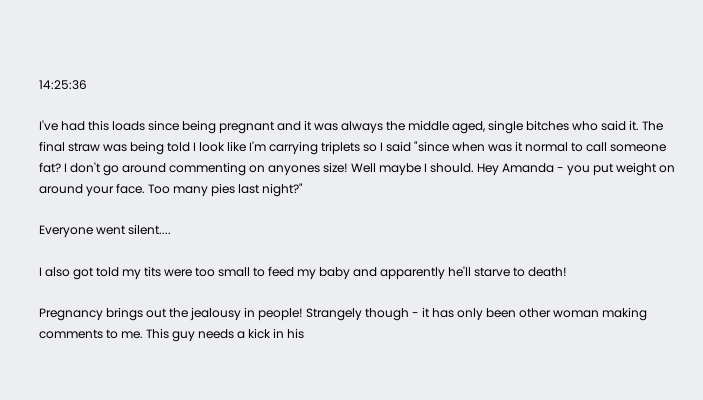14:25:36

I've had this loads since being pregnant and it was always the middle aged, single bitches who said it. The final straw was being told I look like I'm carrying triplets so I said "since when was it normal to call someone fat? I don't go around commenting on anyones size! Well maybe I should. Hey Amanda - you put weight on around your face. Too many pies last night?"

Everyone went silent....

I also got told my tits were too small to feed my baby and apparently he'll starve to death!

Pregnancy brings out the jealousy in people! Strangely though - it has only been other woman making comments to me. This guy needs a kick in his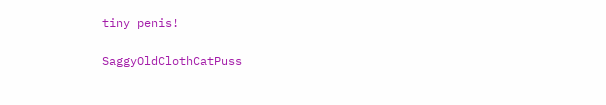tiny penis!

SaggyOldClothCatPuss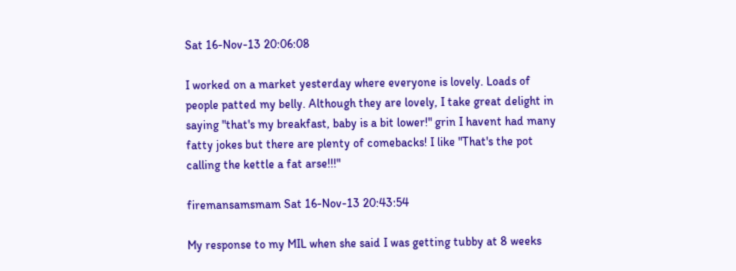Sat 16-Nov-13 20:06:08

I worked on a market yesterday where everyone is lovely. Loads of people patted my belly. Although they are lovely, I take great delight in saying "that's my breakfast, baby is a bit lower!" grin I havent had many fatty jokes but there are plenty of comebacks! I like "That's the pot calling the kettle a fat arse!!!"

firemansamsmam Sat 16-Nov-13 20:43:54

My response to my MIL when she said I was getting tubby at 8 weeks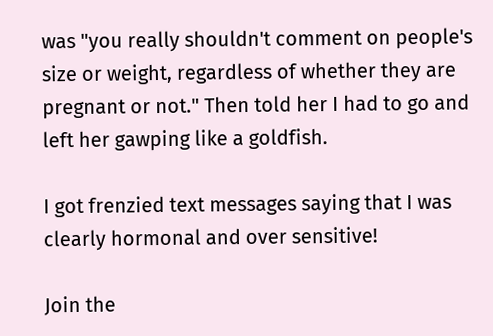was "you really shouldn't comment on people's size or weight, regardless of whether they are pregnant or not." Then told her I had to go and left her gawping like a goldfish.

I got frenzied text messages saying that I was clearly hormonal and over sensitive!

Join the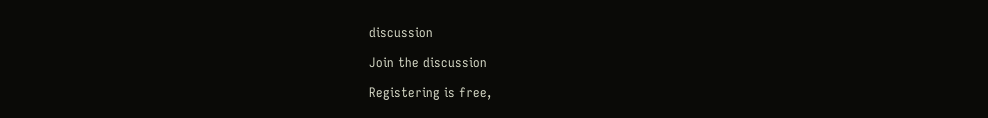discussion

Join the discussion

Registering is free,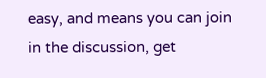easy, and means you can join in the discussion, get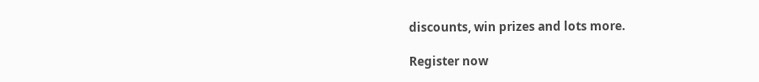discounts, win prizes and lots more.

Register now